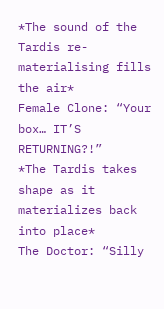*The sound of the Tardis re-materialising fills the air*
Female Clone: “Your box… IT’S RETURNING?!”
*The Tardis takes shape as it materializes back into place*
The Doctor: “Silly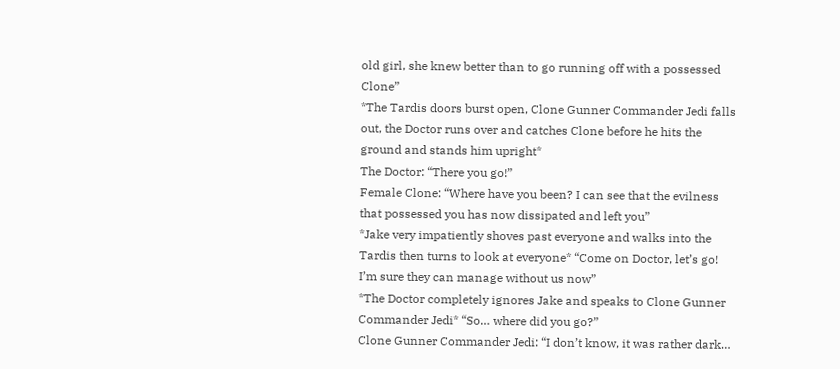old girl, she knew better than to go running off with a possessed Clone”
*The Tardis doors burst open, Clone Gunner Commander Jedi falls out, the Doctor runs over and catches Clone before he hits the ground and stands him upright*
The Doctor: “There you go!”
Female Clone: “Where have you been? I can see that the evilness that possessed you has now dissipated and left you”
*Jake very impatiently shoves past everyone and walks into the Tardis then turns to look at everyone* “Come on Doctor, let’s go! I’m sure they can manage without us now”
*The Doctor completely ignores Jake and speaks to Clone Gunner Commander Jedi* “So… where did you go?”
Clone Gunner Commander Jedi: “I don’t know, it was rather dark…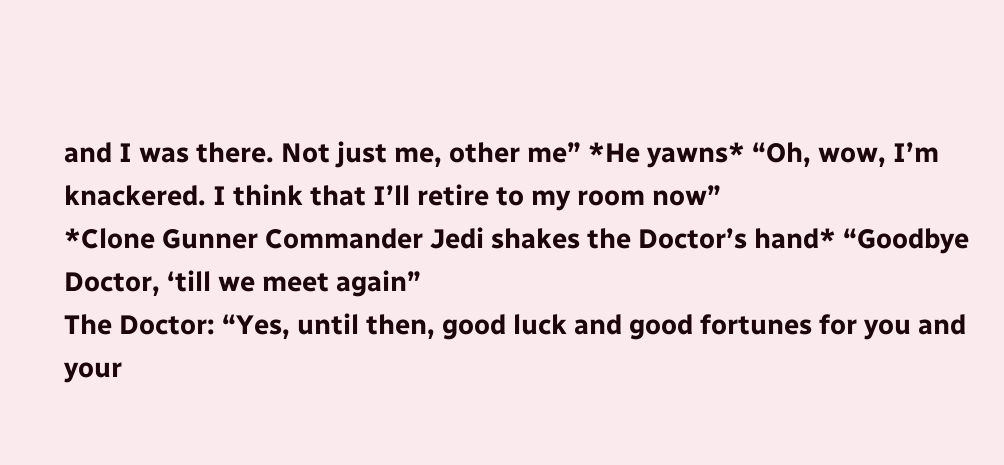and I was there. Not just me, other me” *He yawns* “Oh, wow, I’m knackered. I think that I’ll retire to my room now”
*Clone Gunner Commander Jedi shakes the Doctor’s hand* “Goodbye Doctor, ‘till we meet again”
The Doctor: “Yes, until then, good luck and good fortunes for you and your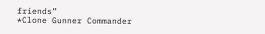friends”
*Clone Gunner Commander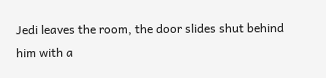Jedi leaves the room, the door slides shut behind him with a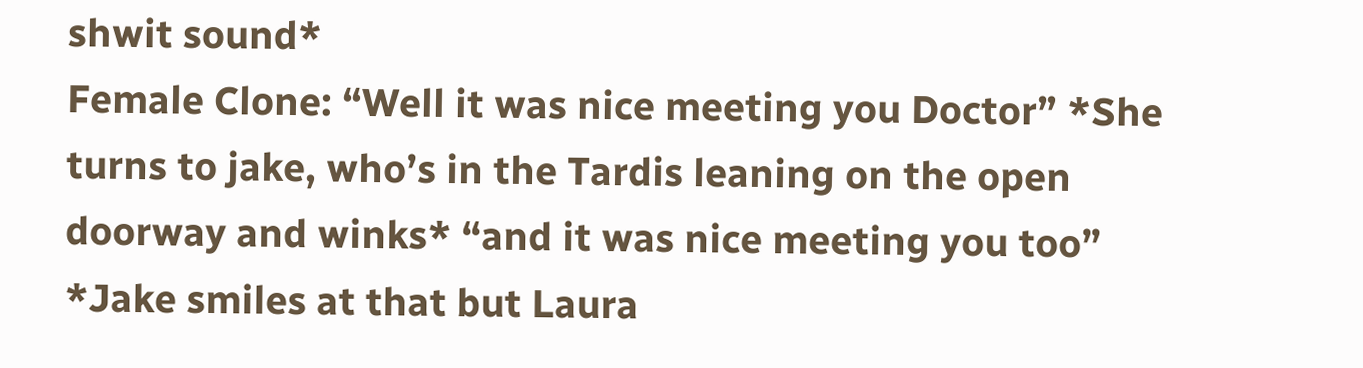shwit sound*
Female Clone: “Well it was nice meeting you Doctor” *She turns to jake, who’s in the Tardis leaning on the open doorway and winks* “and it was nice meeting you too”
*Jake smiles at that but Laura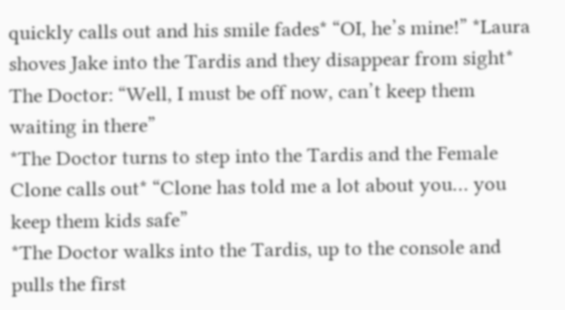quickly calls out and his smile fades* “OI, he’s mine!” *Laura shoves Jake into the Tardis and they disappear from sight*
The Doctor: “Well, I must be off now, can’t keep them waiting in there”
*The Doctor turns to step into the Tardis and the Female Clone calls out* “Clone has told me a lot about you… you keep them kids safe”
*The Doctor walks into the Tardis, up to the console and pulls the first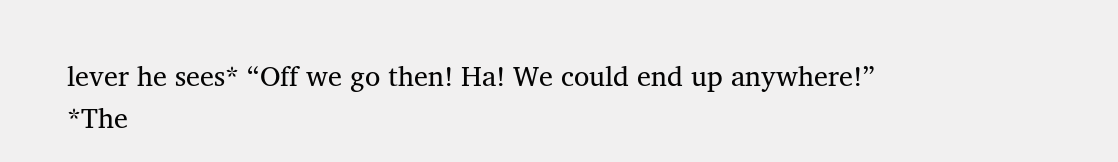lever he sees* “Off we go then! Ha! We could end up anywhere!”
*The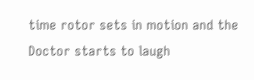time rotor sets in motion and the Doctor starts to laugh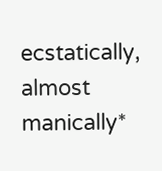ecstatically, almost manically*